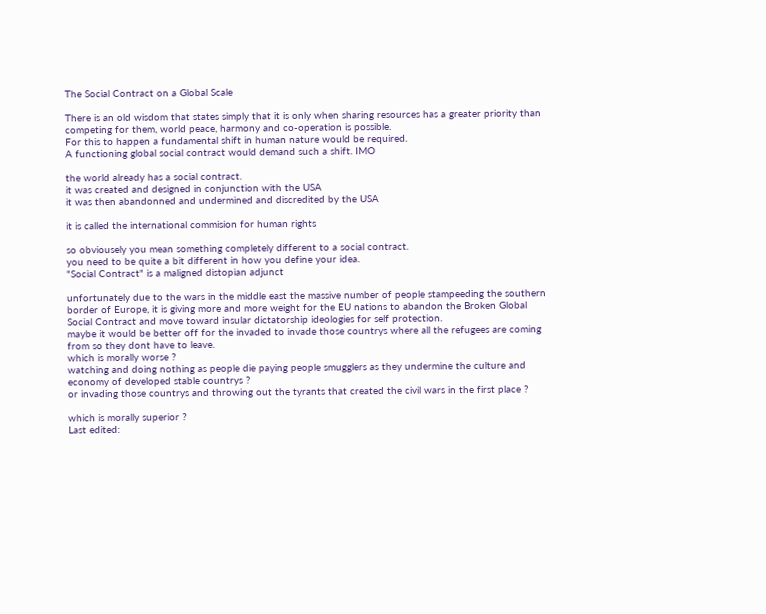The Social Contract on a Global Scale

There is an old wisdom that states simply that it is only when sharing resources has a greater priority than competing for them, world peace, harmony and co-operation is possible.
For this to happen a fundamental shift in human nature would be required.
A functioning global social contract would demand such a shift. IMO

the world already has a social contract.
it was created and designed in conjunction with the USA
it was then abandonned and undermined and discredited by the USA

it is called the international commision for human rights

so obviousely you mean something completely different to a social contract.
you need to be quite a bit different in how you define your idea.
"Social Contract" is a maligned distopian adjunct

unfortunately due to the wars in the middle east the massive number of people stampeeding the southern border of Europe, it is giving more and more weight for the EU nations to abandon the Broken Global Social Contract and move toward insular dictatorship ideologies for self protection.
maybe it would be better off for the invaded to invade those countrys where all the refugees are coming from so they dont have to leave.
which is morally worse ?
watching and doing nothing as people die paying people smugglers as they undermine the culture and economy of developed stable countrys ?
or invading those countrys and throwing out the tyrants that created the civil wars in the first place ?

which is morally superior ?
Last edited: